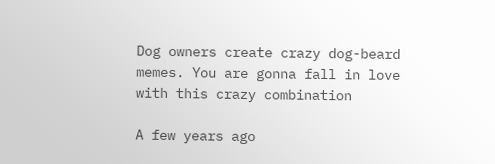Dog owners create crazy dog-beard memes. You are gonna fall in love with this crazy combination

A few years ago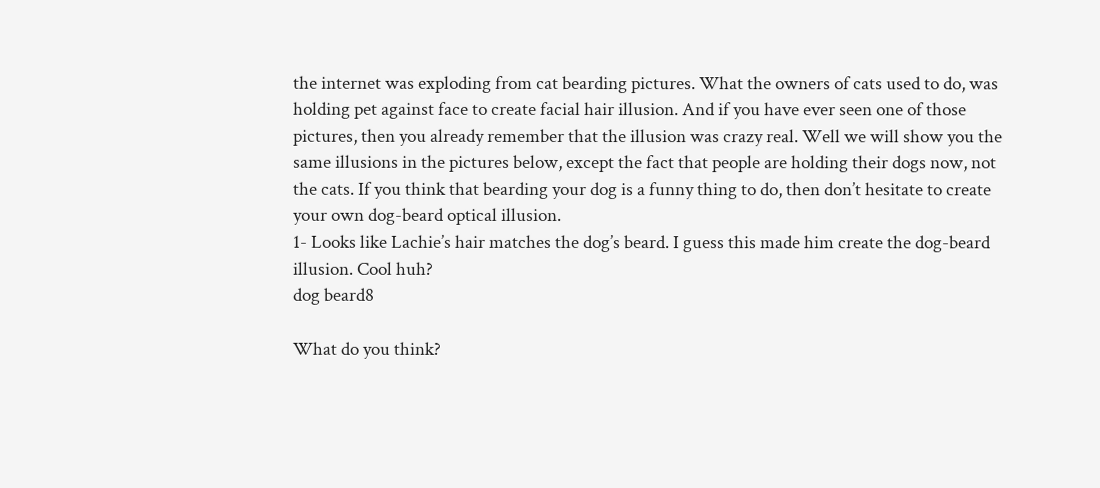the internet was exploding from cat bearding pictures. What the owners of cats used to do, was holding pet against face to create facial hair illusion. And if you have ever seen one of those pictures, then you already remember that the illusion was crazy real. Well we will show you the same illusions in the pictures below, except the fact that people are holding their dogs now, not the cats. If you think that bearding your dog is a funny thing to do, then don’t hesitate to create your own dog-beard optical illusion.
1- Looks like Lachie’s hair matches the dog’s beard. I guess this made him create the dog-beard illusion. Cool huh?
dog beard8

What do you think?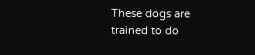These dogs are trained to do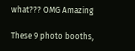what??? OMG Amazing

These 9 photo booths,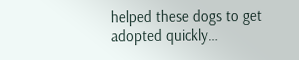helped these dogs to get adopted quickly…